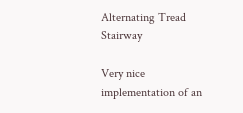Alternating Tread Stairway

Very nice implementation of an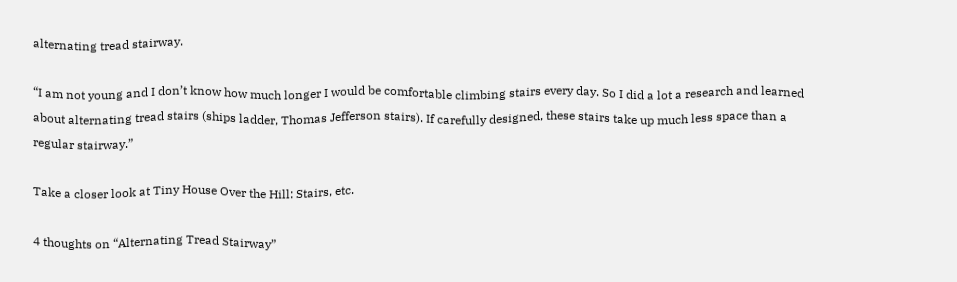alternating tread stairway.

“I am not young and I don’t know how much longer I would be comfortable climbing stairs every day. So I did a lot a research and learned about alternating tread stairs (ships ladder, Thomas Jefferson stairs). If carefully designed, these stairs take up much less space than a regular stairway.”

Take a closer look at Tiny House Over the Hill: Stairs, etc.

4 thoughts on “Alternating Tread Stairway”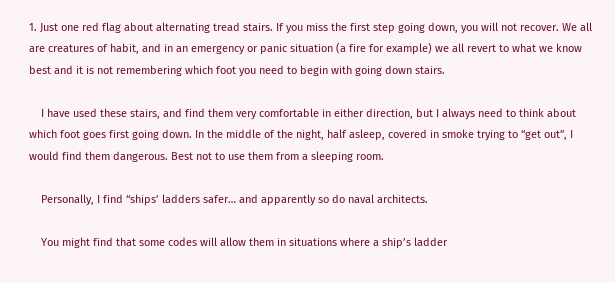1. Just one red flag about alternating tread stairs. If you miss the first step going down, you will not recover. We all are creatures of habit, and in an emergency or panic situation (a fire for example) we all revert to what we know best and it is not remembering which foot you need to begin with going down stairs.

    I have used these stairs, and find them very comfortable in either direction, but I always need to think about which foot goes first going down. In the middle of the night, half asleep, covered in smoke trying to “get out”, I would find them dangerous. Best not to use them from a sleeping room.

    Personally, I find “ships’ ladders safer… and apparently so do naval architects.

    You might find that some codes will allow them in situations where a ship’s ladder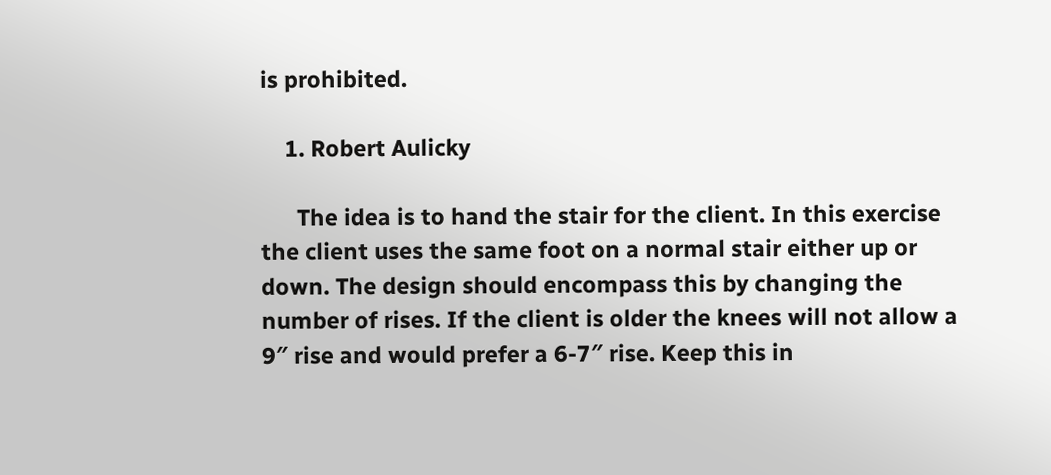is prohibited.

    1. Robert Aulicky

      The idea is to hand the stair for the client. In this exercise the client uses the same foot on a normal stair either up or down. The design should encompass this by changing the number of rises. If the client is older the knees will not allow a 9″ rise and would prefer a 6-7″ rise. Keep this in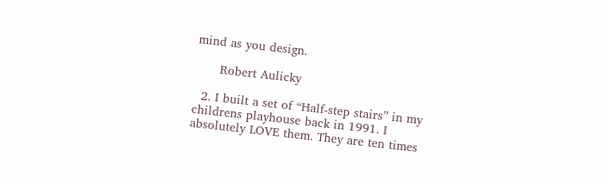mind as you design.

      Robert Aulicky

  2. I built a set of “Half-step stairs” in my childrens playhouse back in 1991. I absolutely LOVE them. They are ten times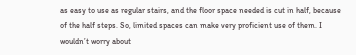as easy to use as regular stairs, and the floor space needed is cut in half, because of the half steps. So, limited spaces can make very proficient use of them. I wouldn’t worry about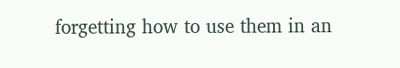forgetting how to use them in an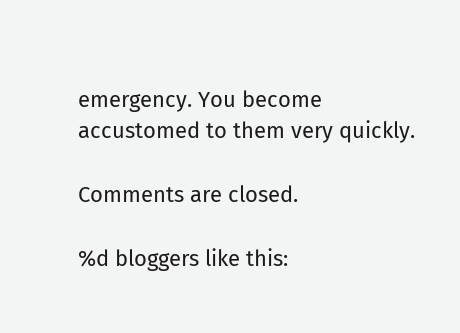emergency. You become accustomed to them very quickly.

Comments are closed.

%d bloggers like this: